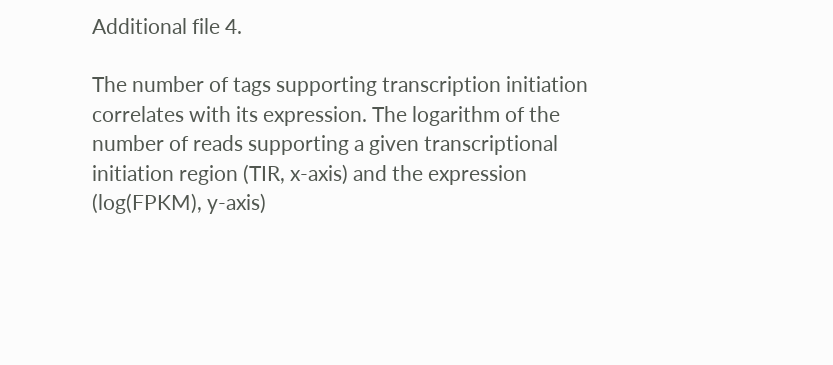Additional file 4.

The number of tags supporting transcription initiation correlates with its expression. The logarithm of the number of reads supporting a given transcriptional initiation region (TIR, x-axis) and the expression (log(FPKM), y-axis)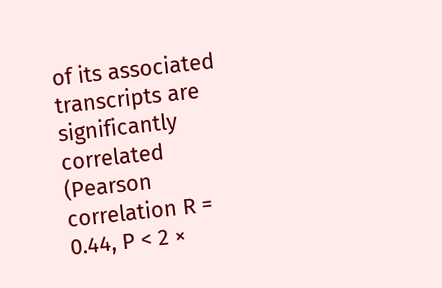of its associated transcripts are significantly correlated (Pearson correlation R = 0.44, P < 2 ×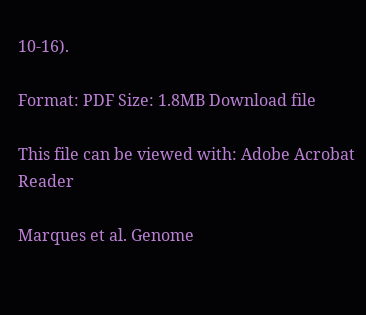10-16).

Format: PDF Size: 1.8MB Download file

This file can be viewed with: Adobe Acrobat Reader

Marques et al. Genome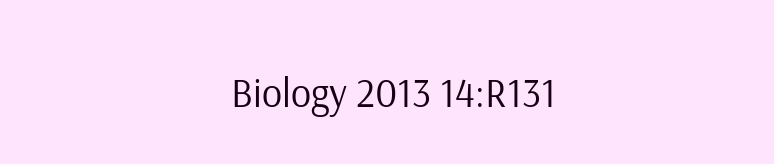Biology 2013 14:R131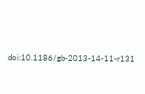doi:10.1186/gb-2013-14-11-r131